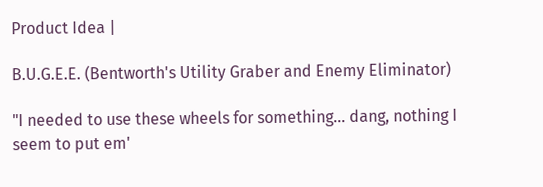Product Idea |

B.U.G.E.E. (Bentworth's Utility Graber and Enemy Eliminator)

"I needed to use these wheels for something... dang, nothing I seem to put em'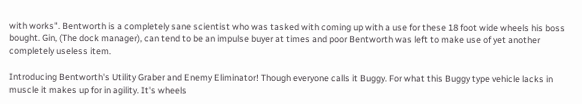with works". Bentworth is a completely sane scientist who was tasked with coming up with a use for these 18 foot wide wheels his boss bought. Gin, (The dock manager), can tend to be an impulse buyer at times and poor Bentworth was left to make use of yet another completely useless item.

Introducing Bentworth's Utility Graber and Enemy Eliminator! Though everyone calls it Buggy. For what this Buggy type vehicle lacks in muscle it makes up for in agility. It's wheels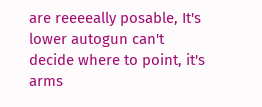are reeeeally posable, It's lower autogun can't decide where to point, it's arms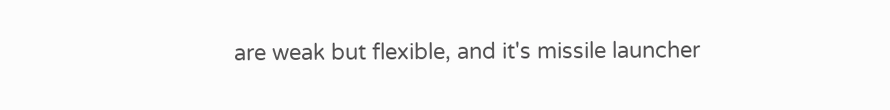are weak but flexible, and it's missile launcher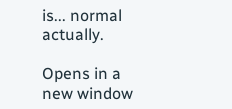is... normal actually.

Opens in a new window